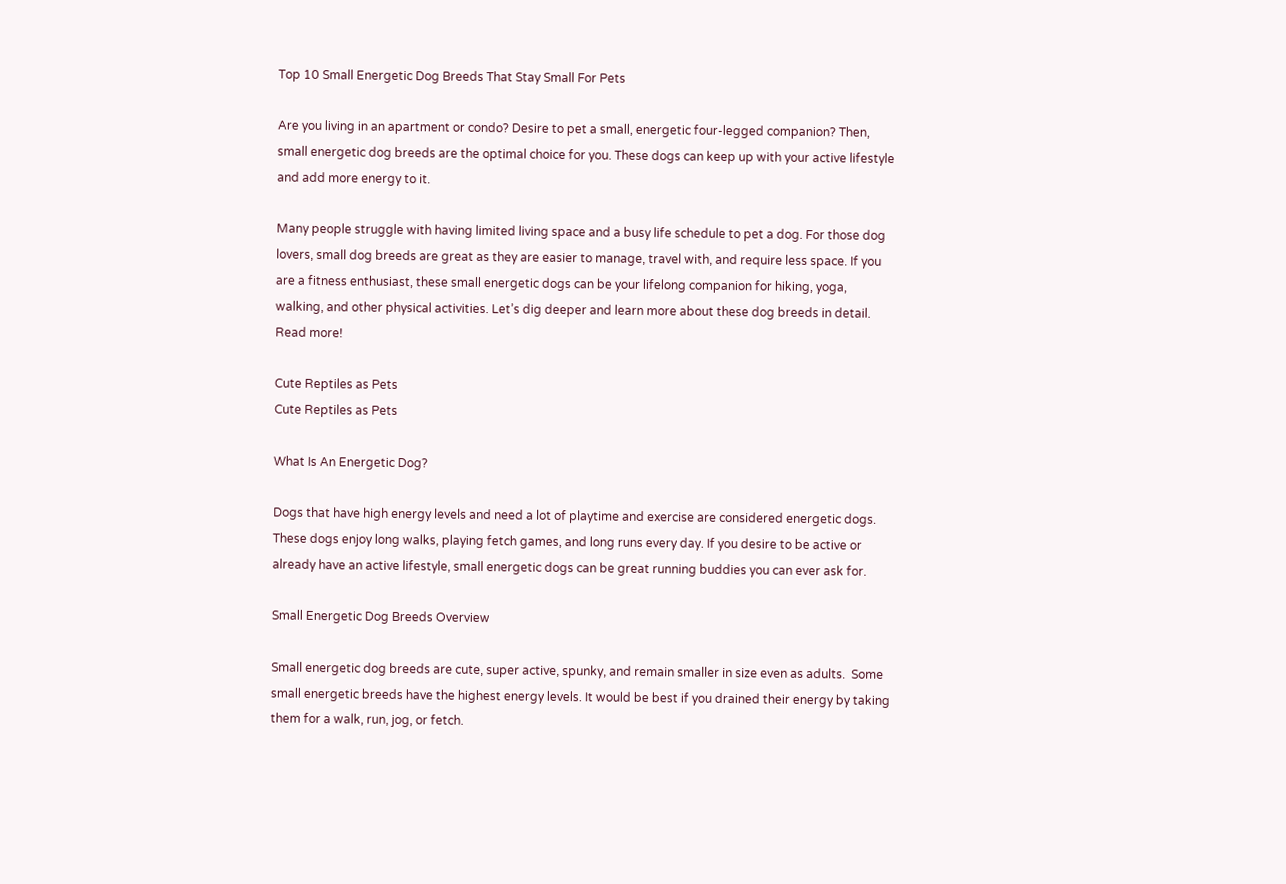Top 10 Small Energetic Dog Breeds That Stay Small For Pets

Are you living in an apartment or condo? Desire to pet a small, energetic four-legged companion? Then, small energetic dog breeds are the optimal choice for you. These dogs can keep up with your active lifestyle and add more energy to it.

Many people struggle with having limited living space and a busy life schedule to pet a dog. For those dog lovers, small dog breeds are great as they are easier to manage, travel with, and require less space. If you are a fitness enthusiast, these small energetic dogs can be your lifelong companion for hiking, yoga, walking, and other physical activities. Let’s dig deeper and learn more about these dog breeds in detail. Read more!

Cute Reptiles as Pets
Cute Reptiles as Pets

What Is An Energetic Dog?

Dogs that have high energy levels and need a lot of playtime and exercise are considered energetic dogs. These dogs enjoy long walks, playing fetch games, and long runs every day. If you desire to be active or already have an active lifestyle, small energetic dogs can be great running buddies you can ever ask for.

Small Energetic Dog Breeds Overview

Small energetic dog breeds are cute, super active, spunky, and remain smaller in size even as adults.  Some small energetic breeds have the highest energy levels. It would be best if you drained their energy by taking them for a walk, run, jog, or fetch.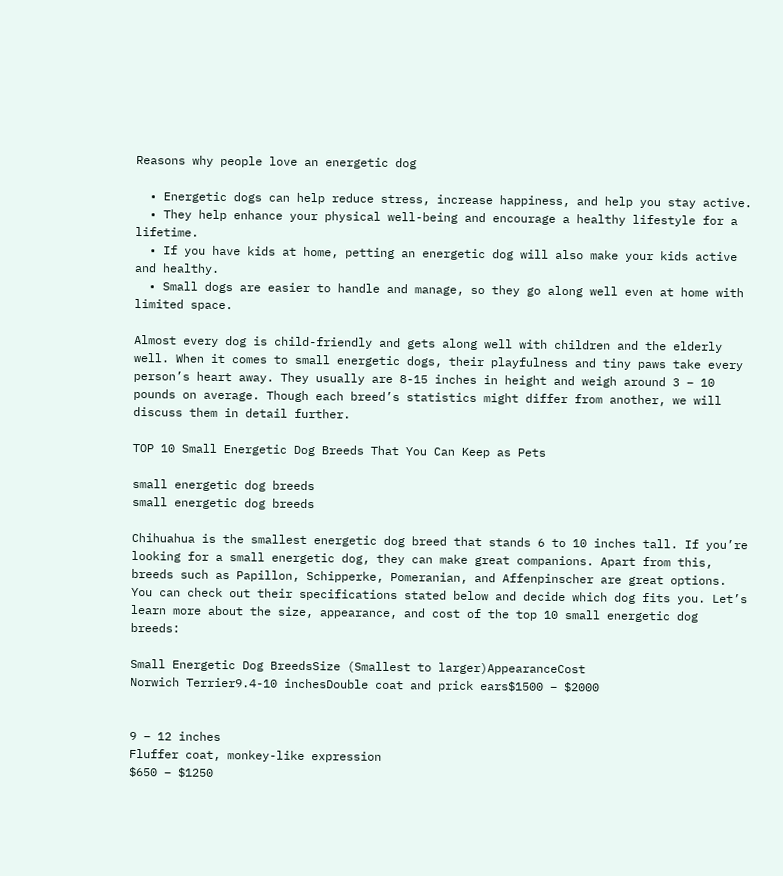Reasons why people love an energetic dog

  • Energetic dogs can help reduce stress, increase happiness, and help you stay active.
  • They help enhance your physical well-being and encourage a healthy lifestyle for a lifetime.
  • If you have kids at home, petting an energetic dog will also make your kids active and healthy.
  • Small dogs are easier to handle and manage, so they go along well even at home with limited space.

Almost every dog is child-friendly and gets along well with children and the elderly well. When it comes to small energetic dogs, their playfulness and tiny paws take every person’s heart away. They usually are 8-15 inches in height and weigh around 3 – 10 pounds on average. Though each breed’s statistics might differ from another, we will discuss them in detail further.

TOP 10 Small Energetic Dog Breeds That You Can Keep as Pets

small energetic dog breeds
small energetic dog breeds

Chihuahua is the smallest energetic dog breed that stands 6 to 10 inches tall. If you’re looking for a small energetic dog, they can make great companions. Apart from this, breeds such as Papillon, Schipperke, Pomeranian, and Affenpinscher are great options. You can check out their specifications stated below and decide which dog fits you. Let’s learn more about the size, appearance, and cost of the top 10 small energetic dog breeds:

Small Energetic Dog BreedsSize (Smallest to larger)AppearanceCost
Norwich Terrier9.4-10 inchesDouble coat and prick ears$1500 – $2000


9 – 12 inches
Fluffer coat, monkey-like expression
$650 – $1250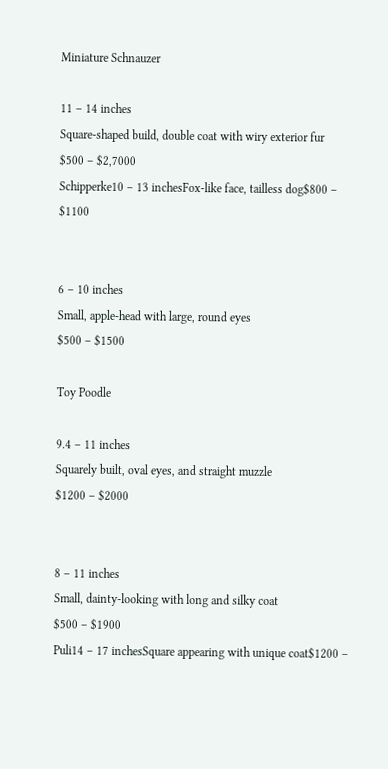Miniature Schnauzer

11 – 14 inches
Square-shaped build, double coat with wiry exterior fur
$500 – $2,7000
Schipperke10 – 13 inchesFox-like face, tailless dog$800 – $1100


6 – 10 inches
Small, apple-head with large, round eyes
$500 – $1500

Toy Poodle

9.4 – 11 inches
Squarely built, oval eyes, and straight muzzle
$1200 – $2000


8 – 11 inches
Small, dainty-looking with long and silky coat
$500 – $1900
Puli14 – 17 inchesSquare appearing with unique coat$1200 –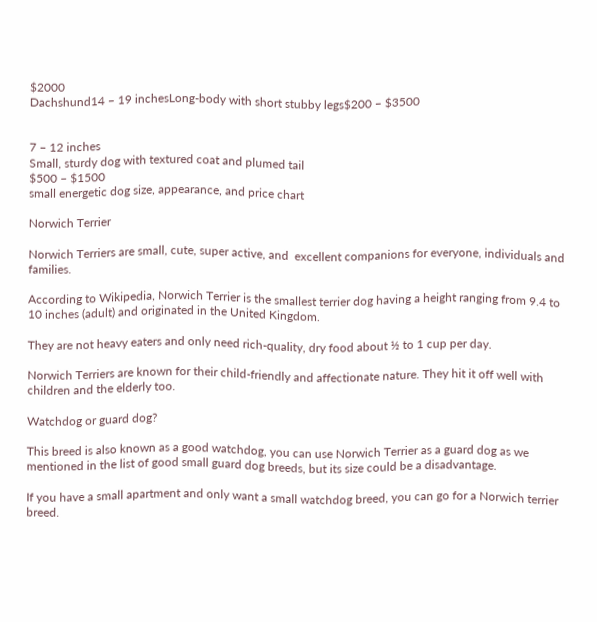$2000
Dachshund14 – 19 inchesLong-body with short stubby legs$200 – $3500


7 – 12 inches
Small, sturdy dog with textured coat and plumed tail
$500 – $1500
small energetic dog size, appearance, and price chart

Norwich Terrier

Norwich Terriers are small, cute, super active, and  excellent companions for everyone, individuals and families.

According to Wikipedia, Norwich Terrier is the smallest terrier dog having a height ranging from 9.4 to 10 inches (adult) and originated in the United Kingdom.

They are not heavy eaters and only need rich-quality, dry food about ½ to 1 cup per day.

Norwich Terriers are known for their child-friendly and affectionate nature. They hit it off well with children and the elderly too.

Watchdog or guard dog?

This breed is also known as a good watchdog, you can use Norwich Terrier as a guard dog as we mentioned in the list of good small guard dog breeds, but its size could be a disadvantage.

If you have a small apartment and only want a small watchdog breed, you can go for a Norwich terrier breed.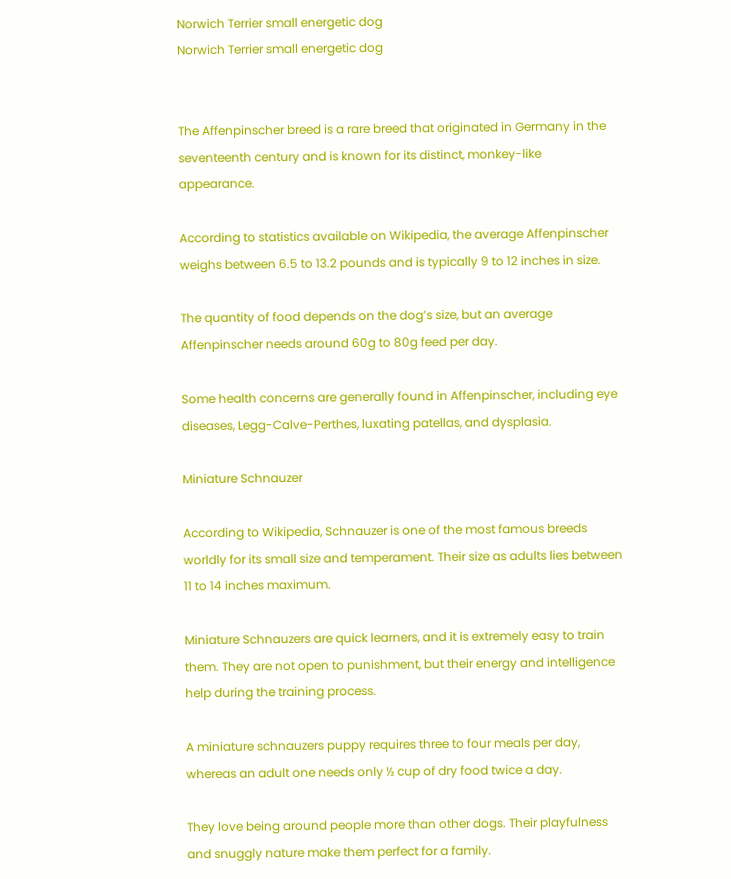Norwich Terrier small energetic dog
Norwich Terrier small energetic dog


The Affenpinscher breed is a rare breed that originated in Germany in the seventeenth century and is known for its distinct, monkey-like appearance.

According to statistics available on Wikipedia, the average Affenpinscher weighs between 6.5 to 13.2 pounds and is typically 9 to 12 inches in size.

The quantity of food depends on the dog’s size, but an average Affenpinscher needs around 60g to 80g feed per day.

Some health concerns are generally found in Affenpinscher, including eye diseases, Legg-Calve-Perthes, luxating patellas, and dysplasia.

Miniature Schnauzer

According to Wikipedia, Schnauzer is one of the most famous breeds worldly for its small size and temperament. Their size as adults lies between 11 to 14 inches maximum.

Miniature Schnauzers are quick learners, and it is extremely easy to train them. They are not open to punishment, but their energy and intelligence help during the training process.

A miniature schnauzers puppy requires three to four meals per day, whereas an adult one needs only ½ cup of dry food twice a day.

They love being around people more than other dogs. Their playfulness and snuggly nature make them perfect for a family.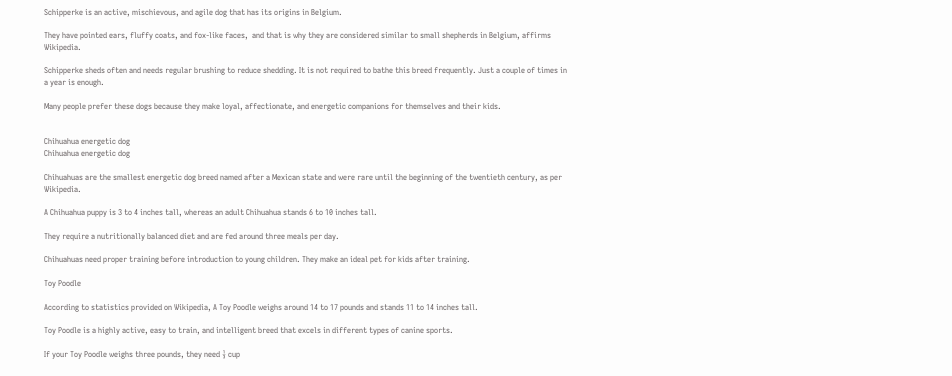Schipperke is an active, mischievous, and agile dog that has its origins in Belgium.

They have pointed ears, fluffy coats, and fox-like faces,  and that is why they are considered similar to small shepherds in Belgium, affirms Wikipedia.

Schipperke sheds often and needs regular brushing to reduce shedding. It is not required to bathe this breed frequently. Just a couple of times in a year is enough.

Many people prefer these dogs because they make loyal, affectionate, and energetic companions for themselves and their kids.


Chihuahua energetic dog
Chihuahua energetic dog

Chihuahuas are the smallest energetic dog breed named after a Mexican state and were rare until the beginning of the twentieth century, as per Wikipedia.

A Chihuahua puppy is 3 to 4 inches tall, whereas an adult Chihuahua stands 6 to 10 inches tall.

They require a nutritionally balanced diet and are fed around three meals per day.

Chihuahuas need proper training before introduction to young children. They make an ideal pet for kids after training.

Toy Poodle

According to statistics provided on Wikipedia, A Toy Poodle weighs around 14 to 17 pounds and stands 11 to 14 inches tall.

Toy Poodle is a highly active, easy to train, and intelligent breed that excels in different types of canine sports.

If your Toy Poodle weighs three pounds, they need ⅓ cup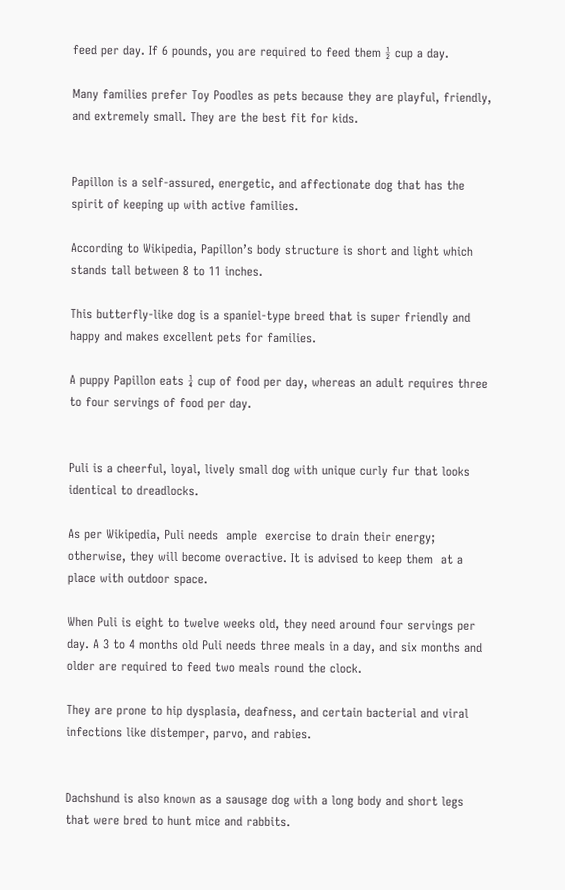feed per day. If 6 pounds, you are required to feed them ½ cup a day.

Many families prefer Toy Poodles as pets because they are playful, friendly, and extremely small. They are the best fit for kids.


Papillon is a self-assured, energetic, and affectionate dog that has the spirit of keeping up with active families.

According to Wikipedia, Papillon’s body structure is short and light which stands tall between 8 to 11 inches.

This butterfly-like dog is a spaniel-type breed that is super friendly and happy and makes excellent pets for families.

A puppy Papillon eats ¼ cup of food per day, whereas an adult requires three to four servings of food per day.


Puli is a cheerful, loyal, lively small dog with unique curly fur that looks identical to dreadlocks.

As per Wikipedia, Puli needs  ample  exercise to drain their energy; otherwise, they will become overactive. It is advised to keep them  at a place with outdoor space.

When Puli is eight to twelve weeks old, they need around four servings per day. A 3 to 4 months old Puli needs three meals in a day, and six months and older are required to feed two meals round the clock.

They are prone to hip dysplasia, deafness, and certain bacterial and viral infections like distemper, parvo, and rabies.


Dachshund is also known as a sausage dog with a long body and short legs that were bred to hunt mice and rabbits.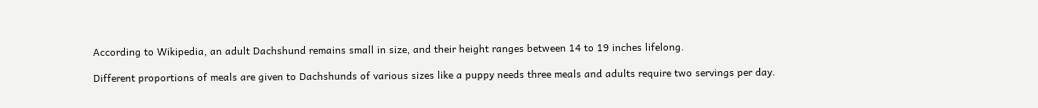According to Wikipedia, an adult Dachshund remains small in size, and their height ranges between 14 to 19 inches lifelong.

Different proportions of meals are given to Dachshunds of various sizes like a puppy needs three meals and adults require two servings per day.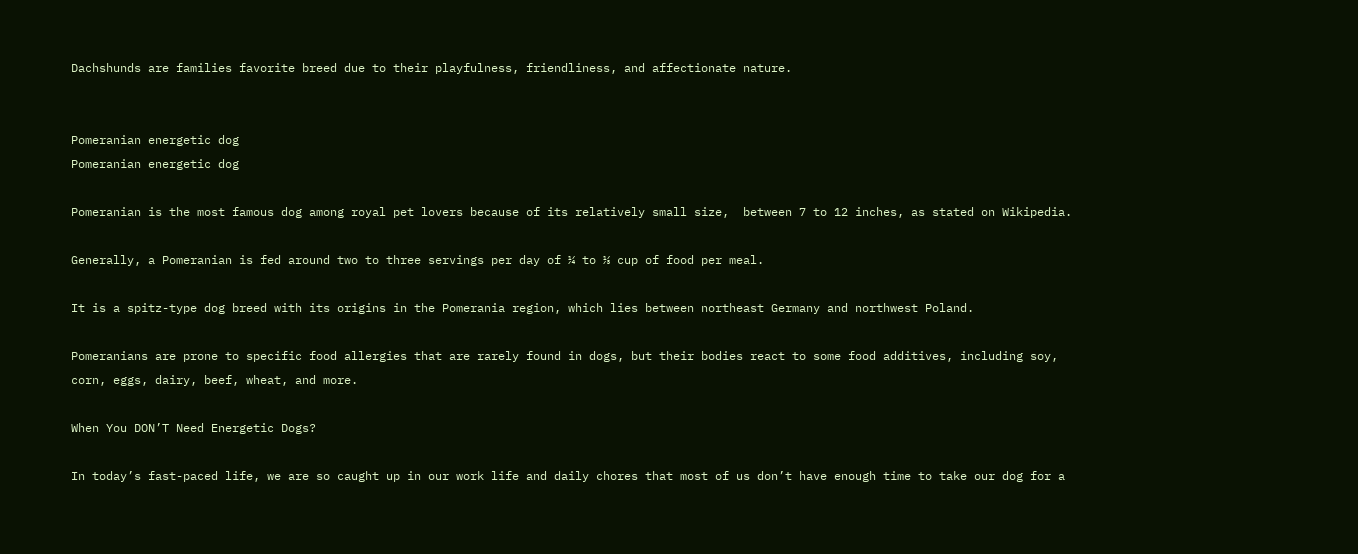Dachshunds are families favorite breed due to their playfulness, friendliness, and affectionate nature.


Pomeranian energetic dog
Pomeranian energetic dog

Pomeranian is the most famous dog among royal pet lovers because of its relatively small size,  between 7 to 12 inches, as stated on Wikipedia.

Generally, a Pomeranian is fed around two to three servings per day of ¼ to ⅓ cup of food per meal.

It is a spitz-type dog breed with its origins in the Pomerania region, which lies between northeast Germany and northwest Poland.

Pomeranians are prone to specific food allergies that are rarely found in dogs, but their bodies react to some food additives, including soy, corn, eggs, dairy, beef, wheat, and more.

When You DON’T Need Energetic Dogs?

In today’s fast-paced life, we are so caught up in our work life and daily chores that most of us don’t have enough time to take our dog for a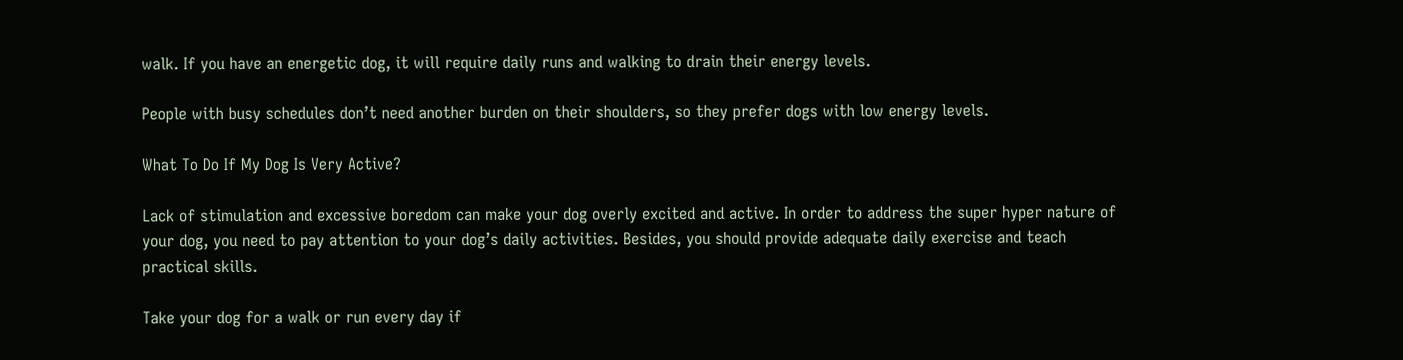walk. If you have an energetic dog, it will require daily runs and walking to drain their energy levels.

People with busy schedules don’t need another burden on their shoulders, so they prefer dogs with low energy levels.

What To Do If My Dog Is Very Active?

Lack of stimulation and excessive boredom can make your dog overly excited and active. In order to address the super hyper nature of your dog, you need to pay attention to your dog’s daily activities. Besides, you should provide adequate daily exercise and teach practical skills.

Take your dog for a walk or run every day if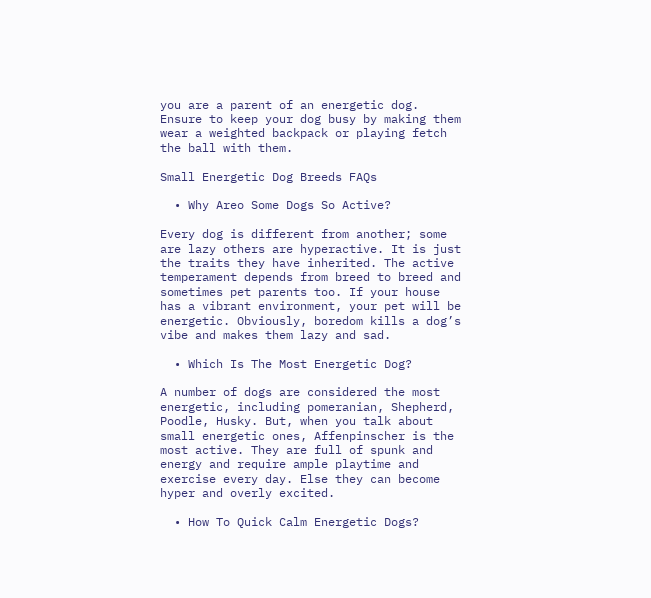you are a parent of an energetic dog. Ensure to keep your dog busy by making them wear a weighted backpack or playing fetch the ball with them.

Small Energetic Dog Breeds FAQs

  • Why Areo Some Dogs So Active?

Every dog is different from another; some are lazy others are hyperactive. It is just the traits they have inherited. The active temperament depends from breed to breed and sometimes pet parents too. If your house has a vibrant environment, your pet will be energetic. Obviously, boredom kills a dog’s vibe and makes them lazy and sad.

  • Which Is The Most Energetic Dog?

A number of dogs are considered the most energetic, including pomeranian, Shepherd, Poodle, Husky. But, when you talk about small energetic ones, Affenpinscher is the most active. They are full of spunk and energy and require ample playtime and exercise every day. Else they can become hyper and overly excited.

  • How To Quick Calm Energetic Dogs?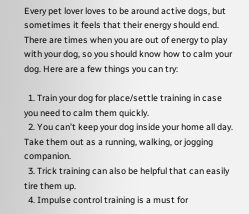Every pet lover loves to be around active dogs, but sometimes it feels that their energy should end. There are times when you are out of energy to play with your dog, so you should know how to calm your dog. Here are a few things you can try:

  1. Train your dog for place/settle training in case you need to calm them quickly.
  2. You can’t keep your dog inside your home all day. Take them out as a running, walking, or jogging companion.
  3. Trick training can also be helpful that can easily tire them up.
  4. Impulse control training is a must for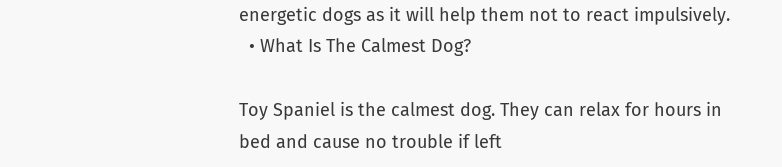energetic dogs as it will help them not to react impulsively.
  • What Is The Calmest Dog?

Toy Spaniel is the calmest dog. They can relax for hours in bed and cause no trouble if left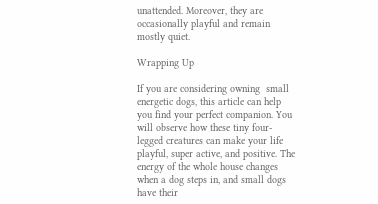unattended. Moreover, they are occasionally playful and remain mostly quiet.

Wrapping Up

If you are considering owning  small energetic dogs, this article can help you find your perfect companion. You will observe how these tiny four-legged creatures can make your life playful, super active, and positive. The energy of the whole house changes when a dog steps in, and small dogs have their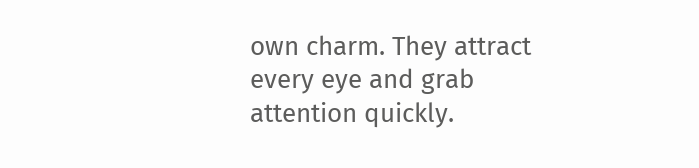own charm. They attract every eye and grab attention quickly.